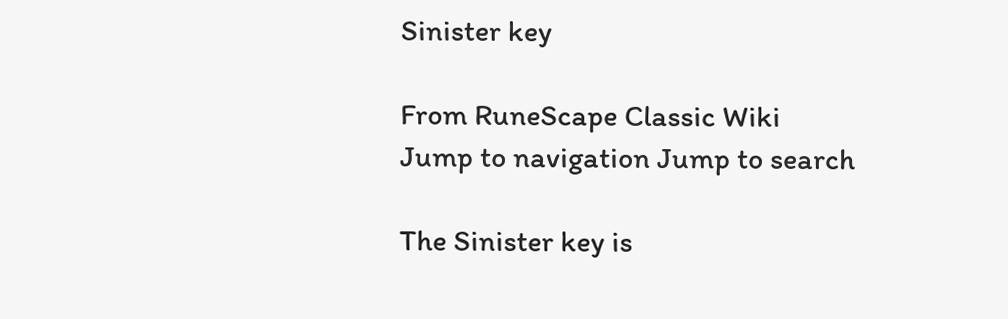Sinister key

From RuneScape Classic Wiki
Jump to navigation Jump to search

The Sinister key is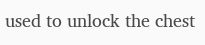used to unlock the chest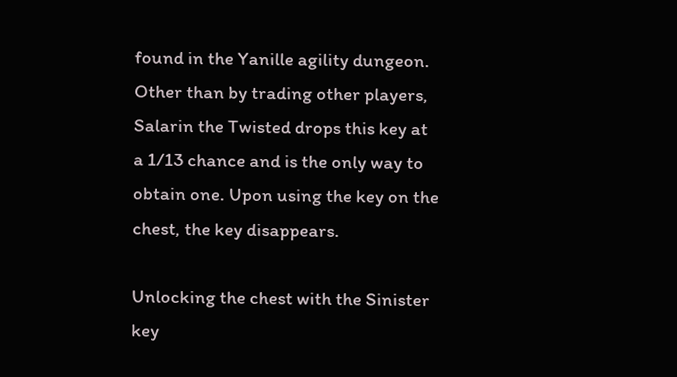found in the Yanille agility dungeon. Other than by trading other players, Salarin the Twisted drops this key at a 1/13 chance and is the only way to obtain one. Upon using the key on the chest, the key disappears.

Unlocking the chest with the Sinister key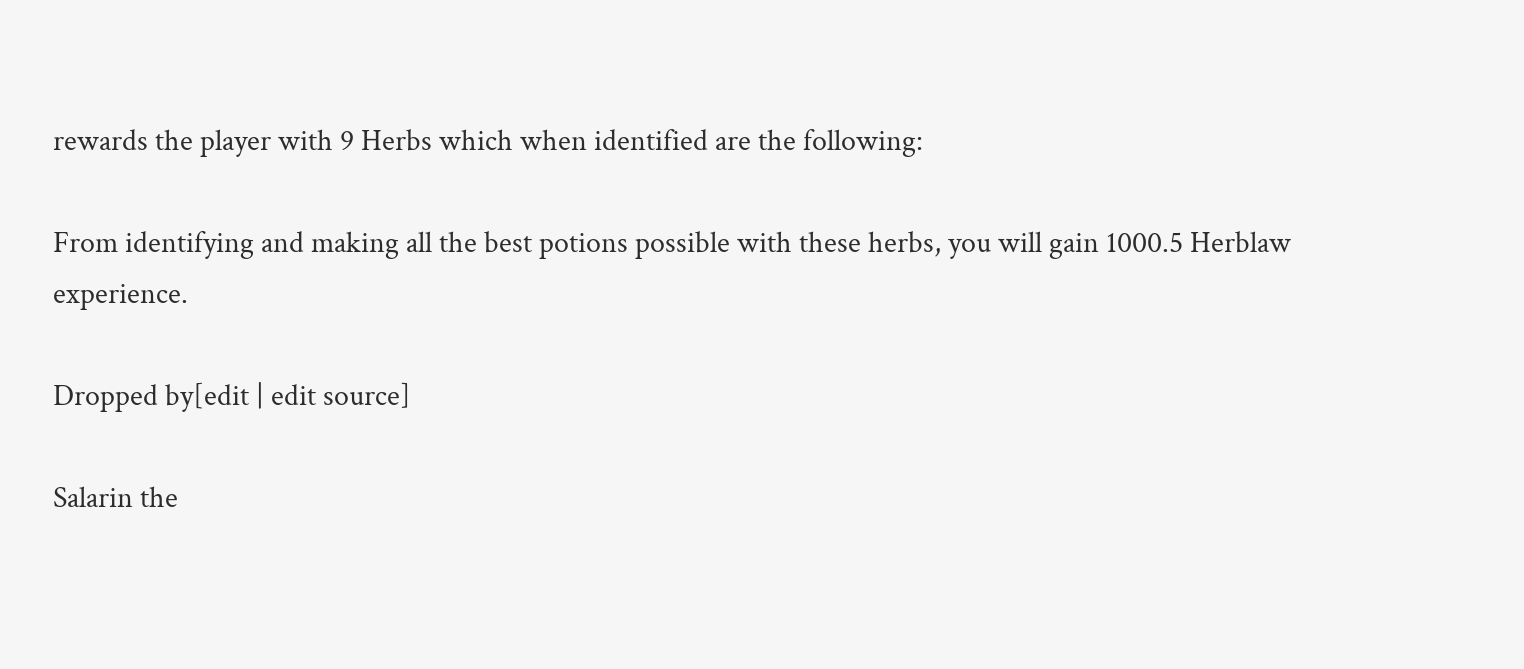rewards the player with 9 Herbs which when identified are the following:

From identifying and making all the best potions possible with these herbs, you will gain 1000.5 Herblaw experience.

Dropped by[edit | edit source]

Salarin the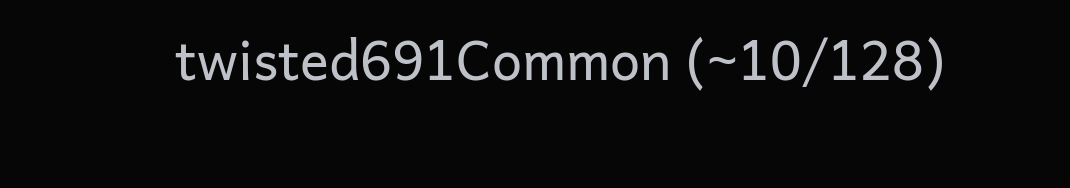twisted691Common (~10/128)